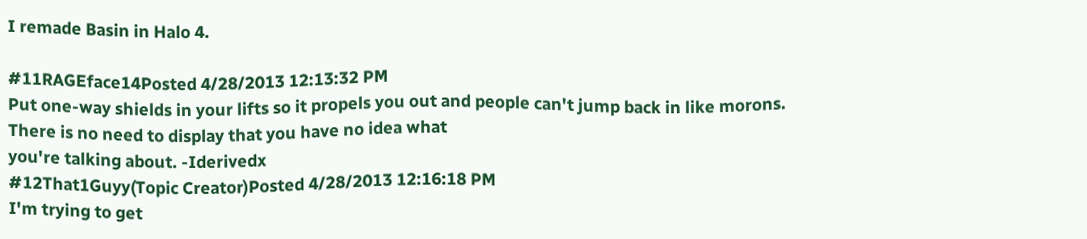I remade Basin in Halo 4.

#11RAGEface14Posted 4/28/2013 12:13:32 PM
Put one-way shields in your lifts so it propels you out and people can't jump back in like morons.
There is no need to display that you have no idea what
you're talking about. -Iderivedx
#12That1Guyy(Topic Creator)Posted 4/28/2013 12:16:18 PM
I'm trying to get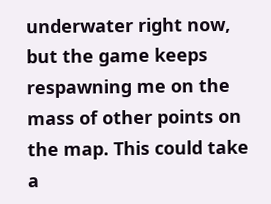underwater right now, but the game keeps respawning me on the mass of other points on the map. This could take a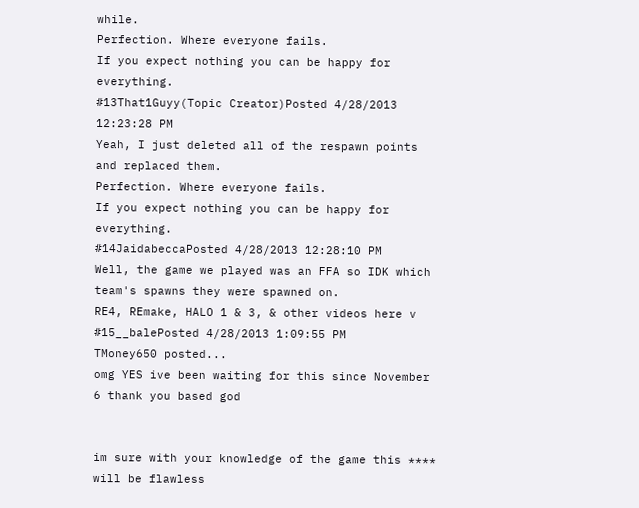while.
Perfection. Where everyone fails.
If you expect nothing you can be happy for everything.
#13That1Guyy(Topic Creator)Posted 4/28/2013 12:23:28 PM
Yeah, I just deleted all of the respawn points and replaced them.
Perfection. Where everyone fails.
If you expect nothing you can be happy for everything.
#14JaidabeccaPosted 4/28/2013 12:28:10 PM
Well, the game we played was an FFA so IDK which team's spawns they were spawned on.
RE4, REmake, HALO 1 & 3, & other videos here v
#15__balePosted 4/28/2013 1:09:55 PM
TMoney650 posted...
omg YES ive been waiting for this since November 6 thank you based god


im sure with your knowledge of the game this **** will be flawless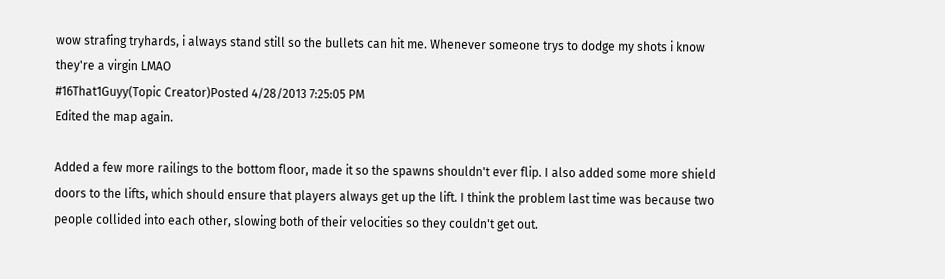wow strafing tryhards, i always stand still so the bullets can hit me. Whenever someone trys to dodge my shots i know they're a virgin LMAO
#16That1Guyy(Topic Creator)Posted 4/28/2013 7:25:05 PM
Edited the map again.

Added a few more railings to the bottom floor, made it so the spawns shouldn't ever flip. I also added some more shield doors to the lifts, which should ensure that players always get up the lift. I think the problem last time was because two people collided into each other, slowing both of their velocities so they couldn't get out.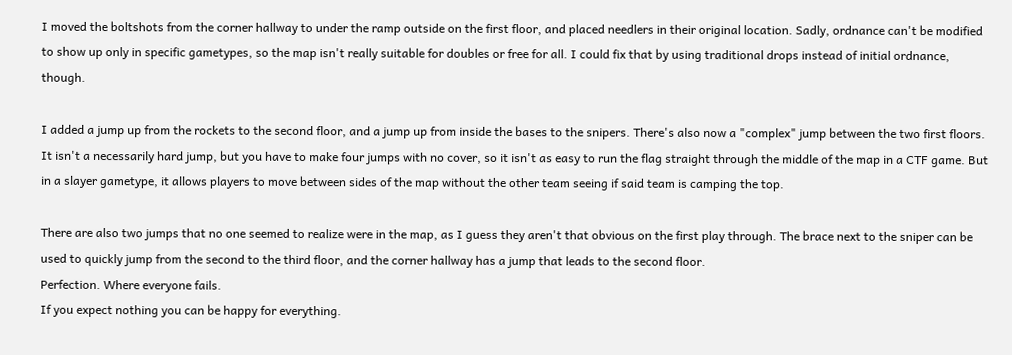I moved the boltshots from the corner hallway to under the ramp outside on the first floor, and placed needlers in their original location. Sadly, ordnance can't be modified to show up only in specific gametypes, so the map isn't really suitable for doubles or free for all. I could fix that by using traditional drops instead of initial ordnance, though.

I added a jump up from the rockets to the second floor, and a jump up from inside the bases to the snipers. There's also now a "complex" jump between the two first floors. It isn't a necessarily hard jump, but you have to make four jumps with no cover, so it isn't as easy to run the flag straight through the middle of the map in a CTF game. But in a slayer gametype, it allows players to move between sides of the map without the other team seeing if said team is camping the top.

There are also two jumps that no one seemed to realize were in the map, as I guess they aren't that obvious on the first play through. The brace next to the sniper can be used to quickly jump from the second to the third floor, and the corner hallway has a jump that leads to the second floor.
Perfection. Where everyone fails.
If you expect nothing you can be happy for everything.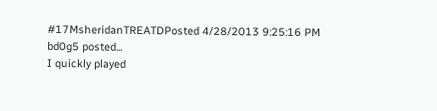#17MsheridanTREATDPosted 4/28/2013 9:25:16 PM
bd0g5 posted...
I quickly played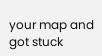your map and got stuck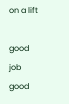on a lift

good job good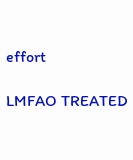effort

LMFAO TREATED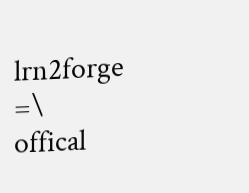lrn2forge =\
offical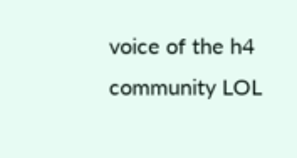voice of the h4 community LOL